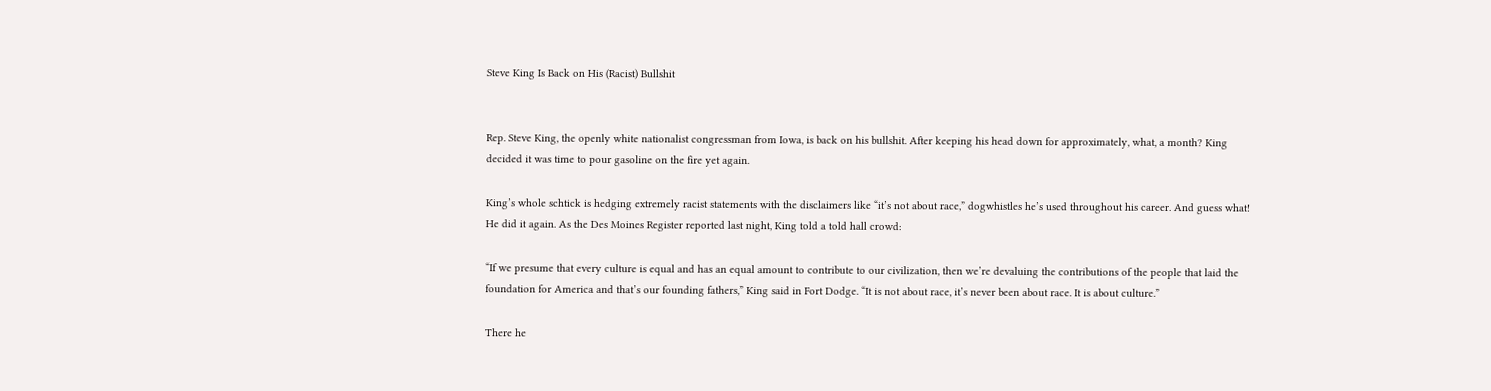Steve King Is Back on His (Racist) Bullshit


Rep. Steve King, the openly white nationalist congressman from Iowa, is back on his bullshit. After keeping his head down for approximately, what, a month? King decided it was time to pour gasoline on the fire yet again.

King’s whole schtick is hedging extremely racist statements with the disclaimers like “it’s not about race,” dogwhistles he’s used throughout his career. And guess what! He did it again. As the Des Moines Register reported last night, King told a told hall crowd:

“If we presume that every culture is equal and has an equal amount to contribute to our civilization, then we’re devaluing the contributions of the people that laid the foundation for America and that’s our founding fathers,” King said in Fort Dodge. “It is not about race, it’s never been about race. It is about culture.”

There he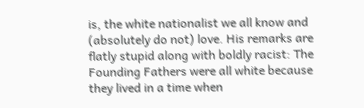is, the white nationalist we all know and (absolutely do not) love. His remarks are flatly stupid along with boldly racist: The Founding Fathers were all white because they lived in a time when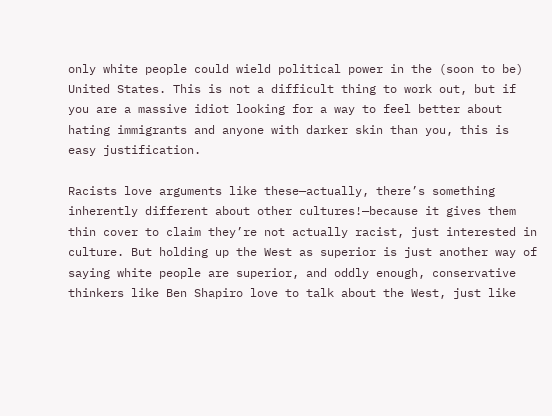only white people could wield political power in the (soon to be) United States. This is not a difficult thing to work out, but if you are a massive idiot looking for a way to feel better about hating immigrants and anyone with darker skin than you, this is easy justification.

Racists love arguments like these—actually, there’s something inherently different about other cultures!—because it gives them thin cover to claim they’re not actually racist, just interested in culture. But holding up the West as superior is just another way of saying white people are superior, and oddly enough, conservative thinkers like Ben Shapiro love to talk about the West, just like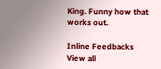King. Funny how that works out.

Inline Feedbacks
View all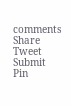comments
Share Tweet Submit Pin